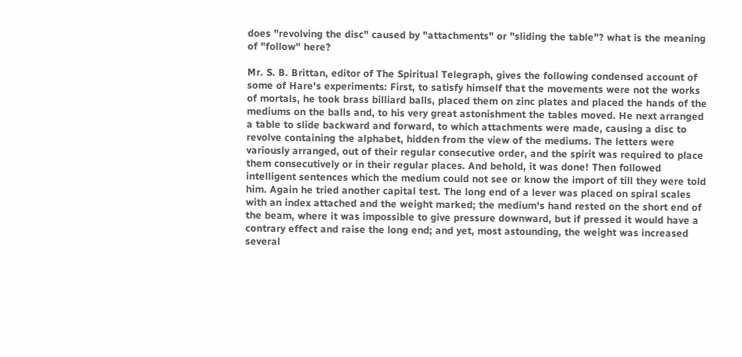does "revolving the disc" caused by "attachments" or "sliding the table"? what is the meaning of "follow" here?

Mr. S. B. Brittan, editor of The Spiritual Telegraph, gives the following condensed account of some of Hare's experiments: First, to satisfy himself that the movements were not the works of mortals, he took brass billiard balls, placed them on zinc plates and placed the hands of the mediums on the balls and, to his very great astonishment the tables moved. He next arranged a table to slide backward and forward, to which attachments were made, causing a disc to revolve containing the alphabet, hidden from the view of the mediums. The letters were variously arranged, out of their regular consecutive order, and the spirit was required to place them consecutively or in their regular places. And behold, it was done! Then followed intelligent sentences which the medium could not see or know the import of till they were told him. Again he tried another capital test. The long end of a lever was placed on spiral scales with an index attached and the weight marked; the medium's hand rested on the short end of the beam, where it was impossible to give pressure downward, but if pressed it would have a contrary effect and raise the long end; and yet, most astounding, the weight was increased several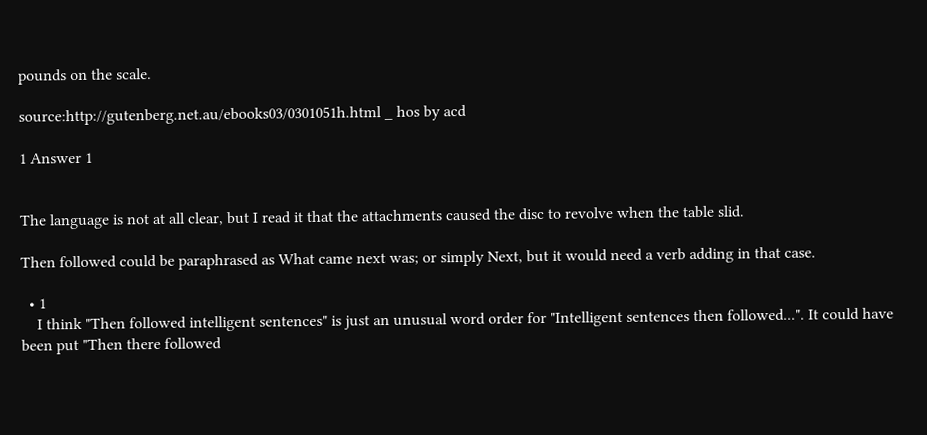pounds on the scale.

source:http://gutenberg.net.au/ebooks03/0301051h.html _ hos by acd

1 Answer 1


The language is not at all clear, but I read it that the attachments caused the disc to revolve when the table slid.

Then followed could be paraphrased as What came next was; or simply Next, but it would need a verb adding in that case.

  • 1
    I think "Then followed intelligent sentences" is just an unusual word order for "Intelligent sentences then followed...". It could have been put "Then there followed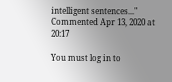intelligent sentences..." Commented Apr 13, 2020 at 20:17

You must log in to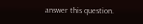answer this question.